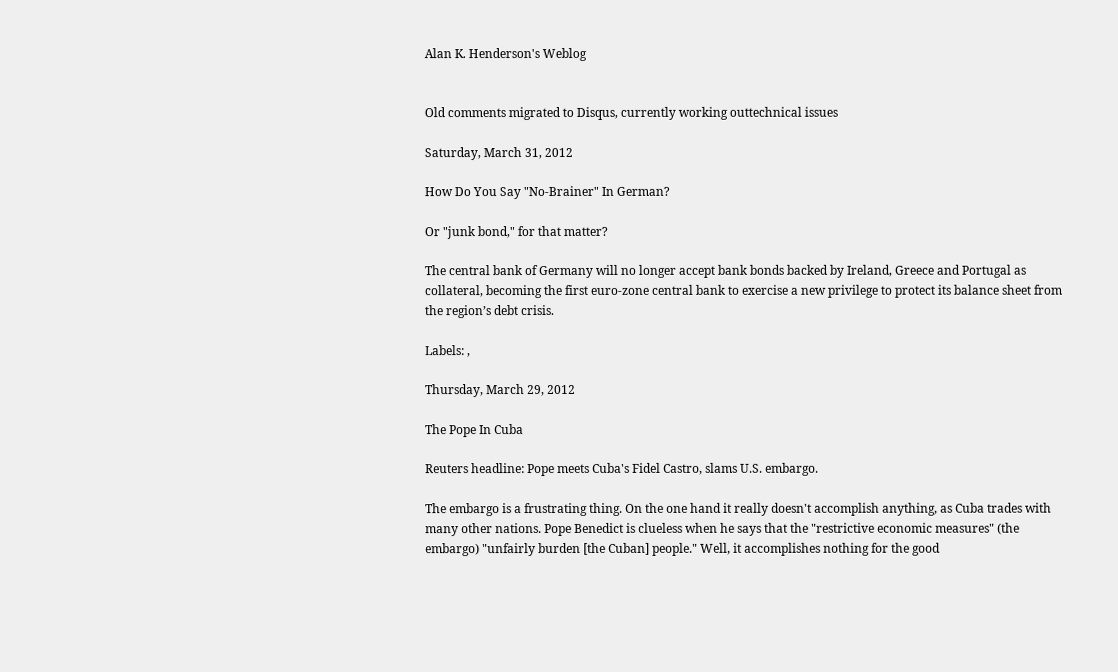Alan K. Henderson's Weblog


Old comments migrated to Disqus, currently working outtechnical issues

Saturday, March 31, 2012

How Do You Say "No-Brainer" In German?

Or "junk bond," for that matter?

The central bank of Germany will no longer accept bank bonds backed by Ireland, Greece and Portugal as collateral, becoming the first euro-zone central bank to exercise a new privilege to protect its balance sheet from the region’s debt crisis.

Labels: ,

Thursday, March 29, 2012

The Pope In Cuba

Reuters headline: Pope meets Cuba's Fidel Castro, slams U.S. embargo.

The embargo is a frustrating thing. On the one hand it really doesn't accomplish anything, as Cuba trades with many other nations. Pope Benedict is clueless when he says that the "restrictive economic measures" (the embargo) "unfairly burden [the Cuban] people." Well, it accomplishes nothing for the good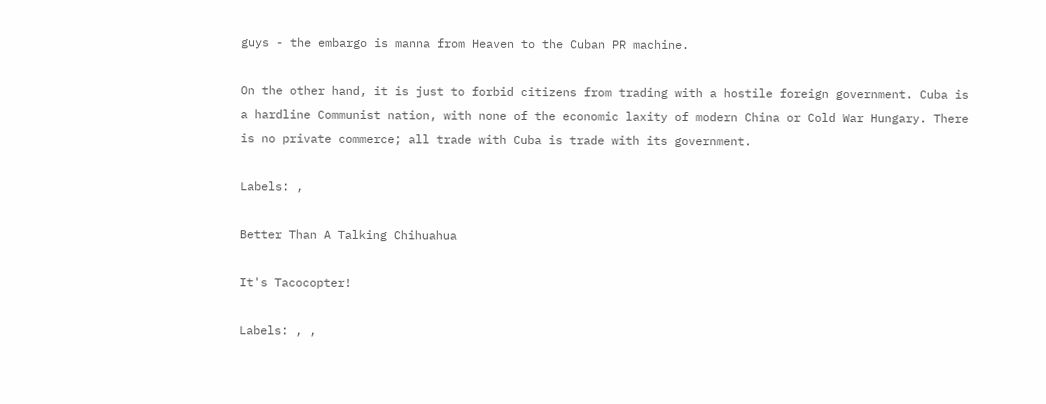guys - the embargo is manna from Heaven to the Cuban PR machine.

On the other hand, it is just to forbid citizens from trading with a hostile foreign government. Cuba is a hardline Communist nation, with none of the economic laxity of modern China or Cold War Hungary. There is no private commerce; all trade with Cuba is trade with its government.

Labels: ,

Better Than A Talking Chihuahua

It's Tacocopter!

Labels: , ,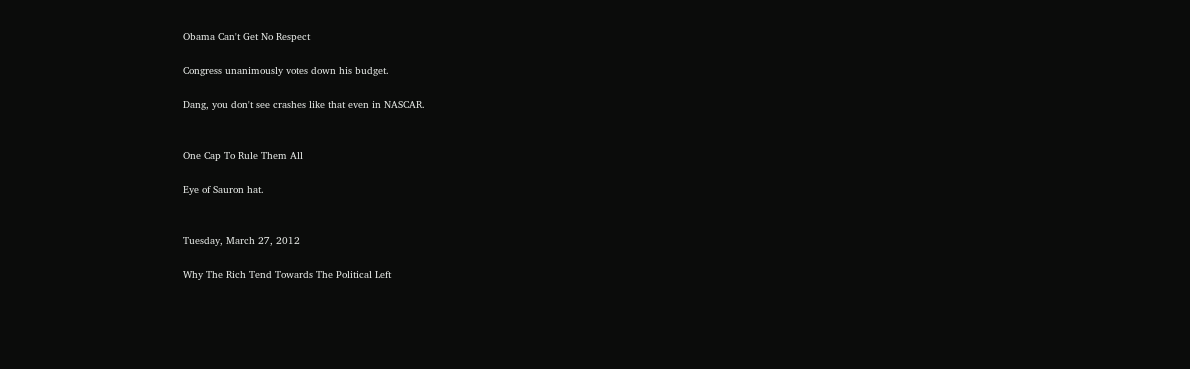Obama Can't Get No Respect

Congress unanimously votes down his budget.

Dang, you don't see crashes like that even in NASCAR.


One Cap To Rule Them All

Eye of Sauron hat.


Tuesday, March 27, 2012

Why The Rich Tend Towards The Political Left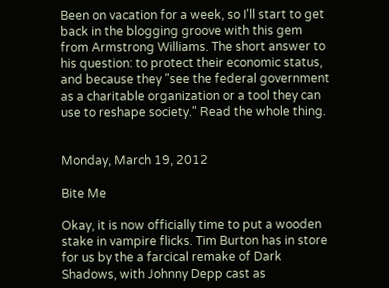Been on vacation for a week, so I'll start to get back in the blogging groove with this gem from Armstrong Williams. The short answer to his question: to protect their economic status, and because they "see the federal government as a charitable organization or a tool they can use to reshape society." Read the whole thing.


Monday, March 19, 2012

Bite Me

Okay, it is now officially time to put a wooden stake in vampire flicks. Tim Burton has in store for us by the a farcical remake of Dark Shadows, with Johnny Depp cast as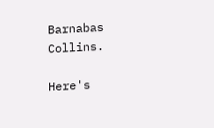Barnabas Collins.

Here's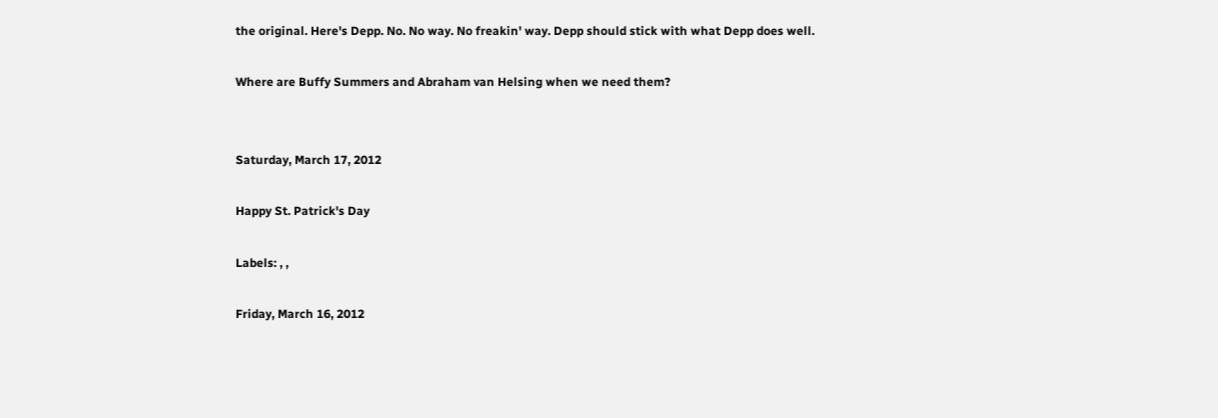the original. Here's Depp. No. No way. No freakin' way. Depp should stick with what Depp does well.

Where are Buffy Summers and Abraham van Helsing when we need them?


Saturday, March 17, 2012

Happy St. Patrick's Day

Labels: , ,

Friday, March 16, 2012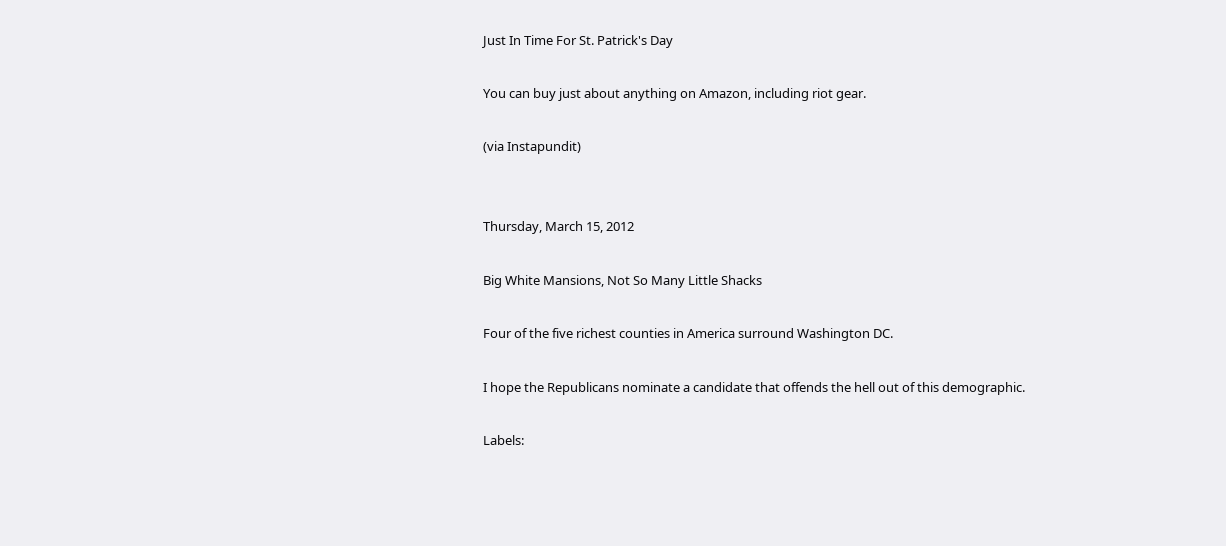Just In Time For St. Patrick's Day

You can buy just about anything on Amazon, including riot gear.

(via Instapundit)


Thursday, March 15, 2012

Big White Mansions, Not So Many Little Shacks

Four of the five richest counties in America surround Washington DC.

I hope the Republicans nominate a candidate that offends the hell out of this demographic.

Labels: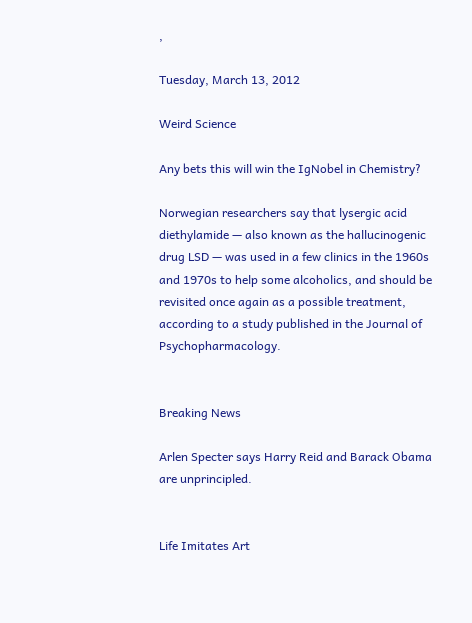,

Tuesday, March 13, 2012

Weird Science

Any bets this will win the IgNobel in Chemistry?

Norwegian researchers say that lysergic acid diethylamide — also known as the hallucinogenic drug LSD — was used in a few clinics in the 1960s and 1970s to help some alcoholics, and should be revisited once again as a possible treatment, according to a study published in the Journal of Psychopharmacology.


Breaking News

Arlen Specter says Harry Reid and Barack Obama are unprincipled.


Life Imitates Art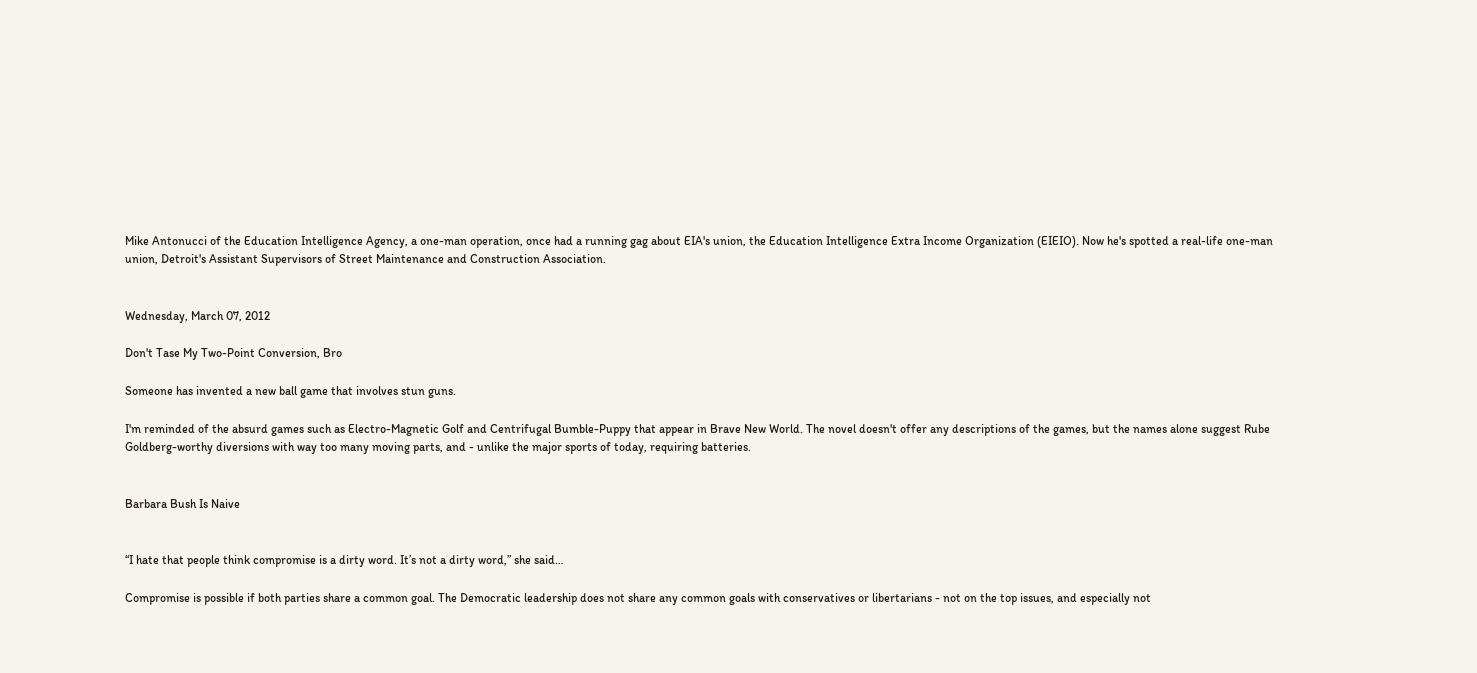Mike Antonucci of the Education Intelligence Agency, a one-man operation, once had a running gag about EIA's union, the Education Intelligence Extra Income Organization (EIEIO). Now he's spotted a real-life one-man union, Detroit's Assistant Supervisors of Street Maintenance and Construction Association.


Wednesday, March 07, 2012

Don't Tase My Two-Point Conversion, Bro

Someone has invented a new ball game that involves stun guns.

I'm reminded of the absurd games such as Electro-Magnetic Golf and Centrifugal Bumble-Puppy that appear in Brave New World. The novel doesn't offer any descriptions of the games, but the names alone suggest Rube Goldberg-worthy diversions with way too many moving parts, and - unlike the major sports of today, requiring batteries.


Barbara Bush Is Naive


“I hate that people think compromise is a dirty word. It’s not a dirty word,” she said…

Compromise is possible if both parties share a common goal. The Democratic leadership does not share any common goals with conservatives or libertarians - not on the top issues, and especially not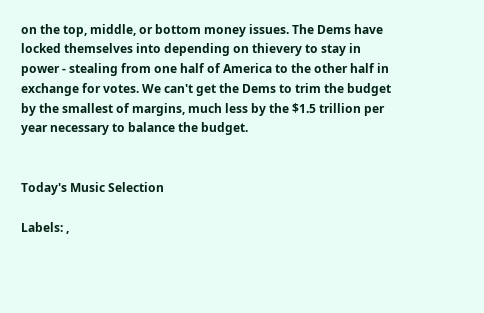on the top, middle, or bottom money issues. The Dems have locked themselves into depending on thievery to stay in power - stealing from one half of America to the other half in exchange for votes. We can't get the Dems to trim the budget by the smallest of margins, much less by the $1.5 trillion per year necessary to balance the budget.


Today's Music Selection

Labels: ,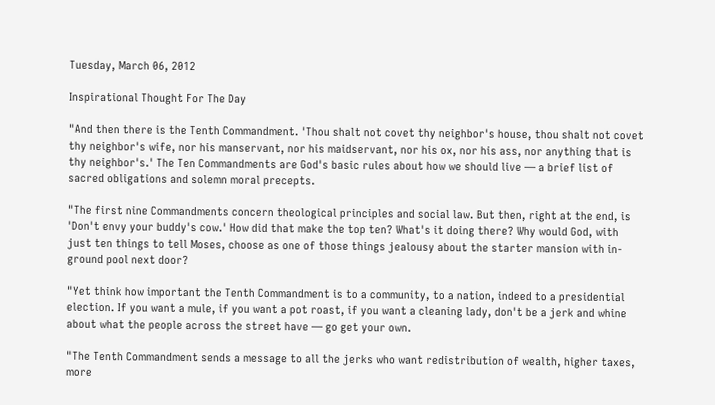Tuesday, March 06, 2012

Inspirational Thought For The Day

"And then there is the Tenth Commandment. 'Thou shalt not covet thy neighbor's house, thou shalt not covet thy neighbor's wife, nor his manservant, nor his maidservant, nor his ox, nor his ass, nor anything that is thy neighbor's.' The Ten Commandments are God's basic rules about how we should live — a brief list of sacred obligations and solemn moral precepts.

"The first nine Commandments concern theological principles and social law. But then, right at the end, is 'Don't envy your buddy's cow.' How did that make the top ten? What's it doing there? Why would God, with just ten things to tell Moses, choose as one of those things jealousy about the starter mansion with in-ground pool next door?

"Yet think how important the Tenth Commandment is to a community, to a nation, indeed to a presidential election. If you want a mule, if you want a pot roast, if you want a cleaning lady, don't be a jerk and whine about what the people across the street have — go get your own.

"The Tenth Commandment sends a message to all the jerks who want redistribution of wealth, higher taxes, more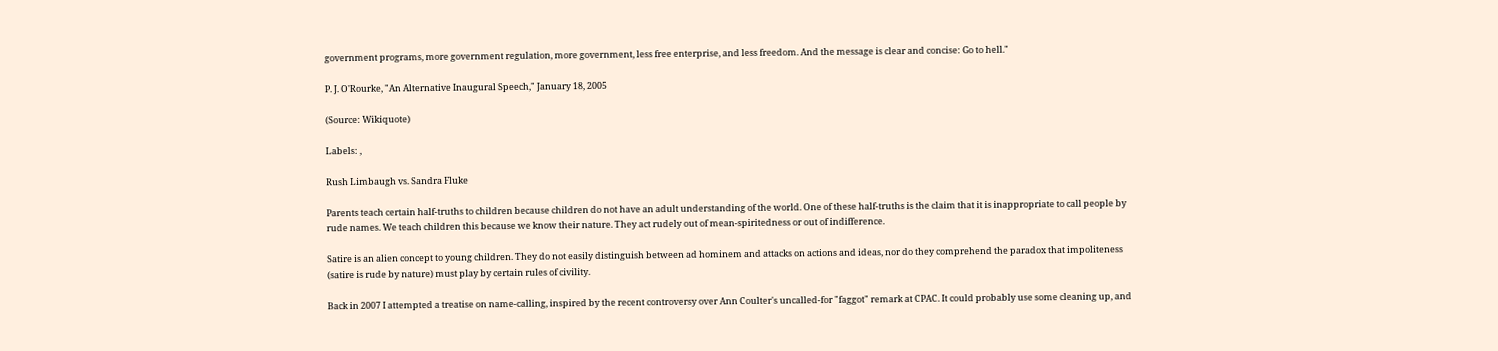government programs, more government regulation, more government, less free enterprise, and less freedom. And the message is clear and concise: Go to hell."

P. J. O'Rourke, "An Alternative Inaugural Speech," January 18, 2005

(Source: Wikiquote)

Labels: ,

Rush Limbaugh vs. Sandra Fluke

Parents teach certain half-truths to children because children do not have an adult understanding of the world. One of these half-truths is the claim that it is inappropriate to call people by rude names. We teach children this because we know their nature. They act rudely out of mean-spiritedness or out of indifference.

Satire is an alien concept to young children. They do not easily distinguish between ad hominem and attacks on actions and ideas, nor do they comprehend the paradox that impoliteness (satire is rude by nature) must play by certain rules of civility.

Back in 2007 I attempted a treatise on name-calling, inspired by the recent controversy over Ann Coulter's uncalled-for "faggot" remark at CPAC. It could probably use some cleaning up, and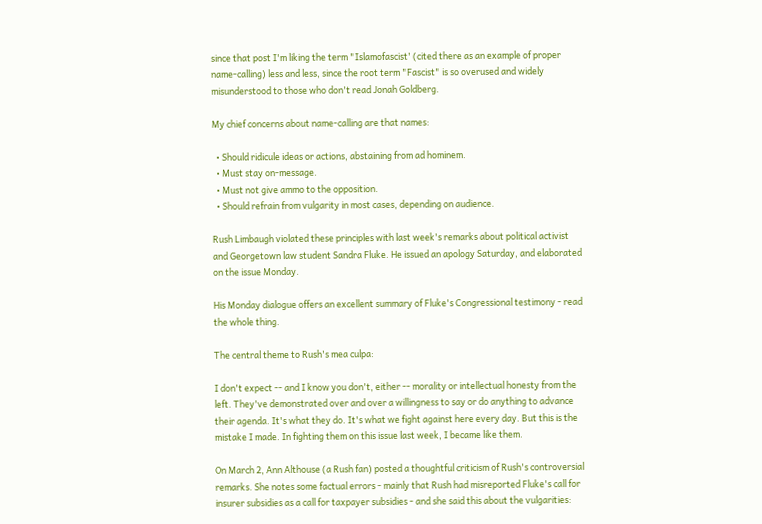since that post I'm liking the term "Islamofascist' (cited there as an example of proper name-calling) less and less, since the root term "Fascist" is so overused and widely misunderstood to those who don't read Jonah Goldberg.

My chief concerns about name-calling are that names:

  • Should ridicule ideas or actions, abstaining from ad hominem.
  • Must stay on-message.
  • Must not give ammo to the opposition.
  • Should refrain from vulgarity in most cases, depending on audience.

Rush Limbaugh violated these principles with last week's remarks about political activist and Georgetown law student Sandra Fluke. He issued an apology Saturday, and elaborated on the issue Monday.

His Monday dialogue offers an excellent summary of Fluke's Congressional testimony - read the whole thing.

The central theme to Rush's mea culpa:

I don't expect -- and I know you don't, either -- morality or intellectual honesty from the left. They've demonstrated over and over a willingness to say or do anything to advance their agenda. It's what they do. It's what we fight against here every day. But this is the mistake I made. In fighting them on this issue last week, I became like them.

On March 2, Ann Althouse (a Rush fan) posted a thoughtful criticism of Rush's controversial remarks. She notes some factual errors - mainly that Rush had misreported Fluke's call for insurer subsidies as a call for taxpayer subsidies - and she said this about the vulgarities: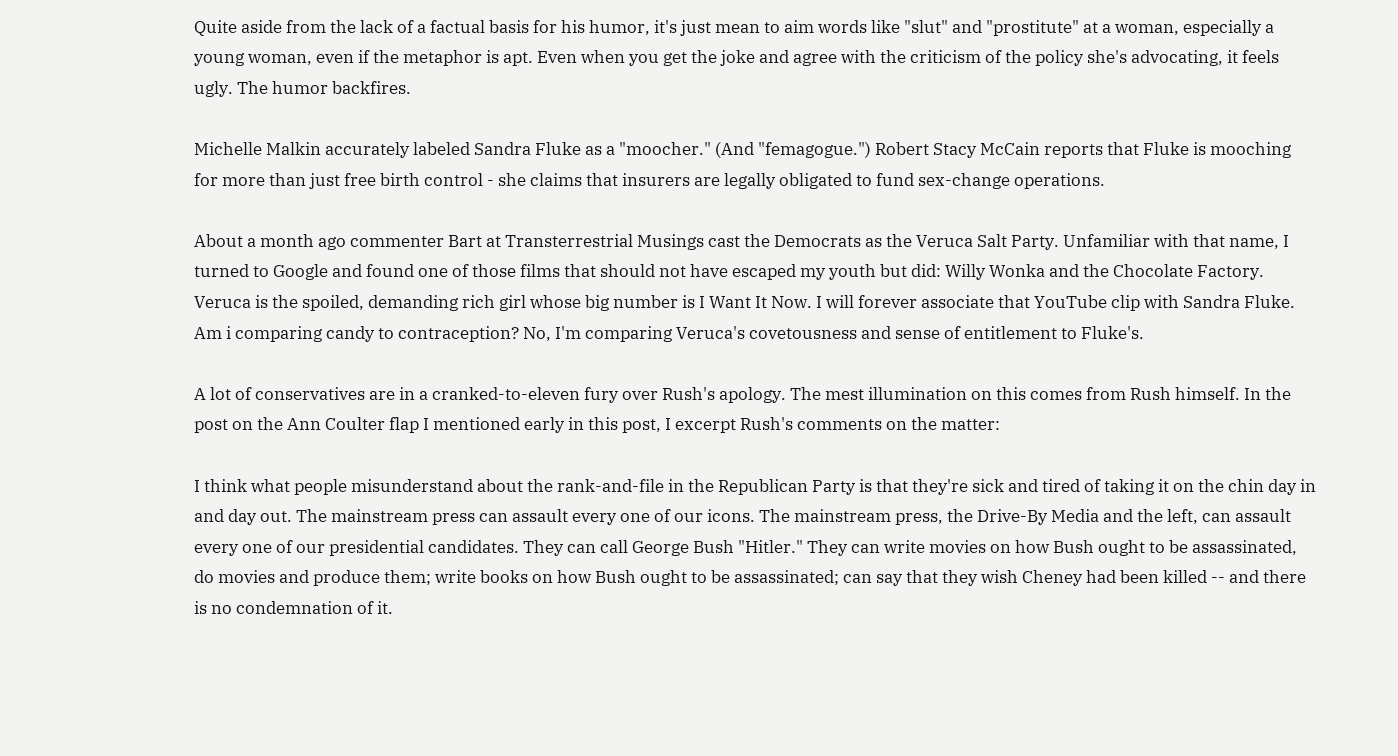Quite aside from the lack of a factual basis for his humor, it's just mean to aim words like "slut" and "prostitute" at a woman, especially a young woman, even if the metaphor is apt. Even when you get the joke and agree with the criticism of the policy she's advocating, it feels ugly. The humor backfires.

Michelle Malkin accurately labeled Sandra Fluke as a "moocher." (And "femagogue.") Robert Stacy McCain reports that Fluke is mooching for more than just free birth control - she claims that insurers are legally obligated to fund sex-change operations.

About a month ago commenter Bart at Transterrestrial Musings cast the Democrats as the Veruca Salt Party. Unfamiliar with that name, I turned to Google and found one of those films that should not have escaped my youth but did: Willy Wonka and the Chocolate Factory. Veruca is the spoiled, demanding rich girl whose big number is I Want It Now. I will forever associate that YouTube clip with Sandra Fluke. Am i comparing candy to contraception? No, I'm comparing Veruca's covetousness and sense of entitlement to Fluke's.

A lot of conservatives are in a cranked-to-eleven fury over Rush's apology. The mest illumination on this comes from Rush himself. In the post on the Ann Coulter flap I mentioned early in this post, I excerpt Rush's comments on the matter:

I think what people misunderstand about the rank-and-file in the Republican Party is that they're sick and tired of taking it on the chin day in and day out. The mainstream press can assault every one of our icons. The mainstream press, the Drive-By Media and the left, can assault every one of our presidential candidates. They can call George Bush "Hitler." They can write movies on how Bush ought to be assassinated, do movies and produce them; write books on how Bush ought to be assassinated; can say that they wish Cheney had been killed -- and there is no condemnation of it.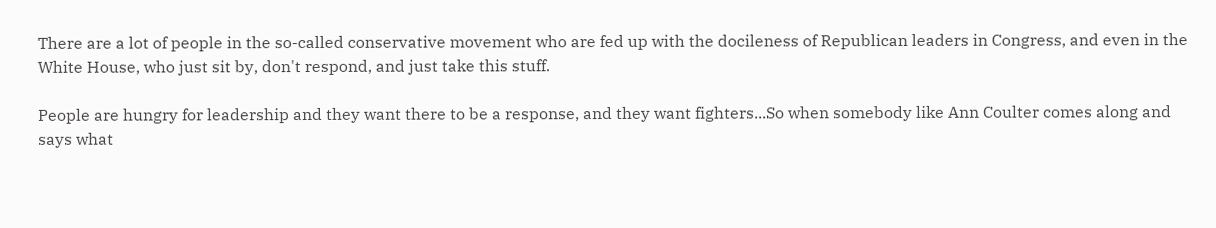There are a lot of people in the so-called conservative movement who are fed up with the docileness of Republican leaders in Congress, and even in the White House, who just sit by, don't respond, and just take this stuff.

People are hungry for leadership and they want there to be a response, and they want fighters...So when somebody like Ann Coulter comes along and says what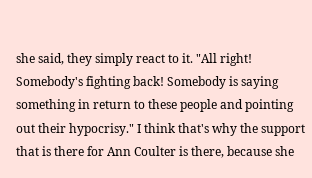she said, they simply react to it. "All right! Somebody's fighting back! Somebody is saying something in return to these people and pointing out their hypocrisy." I think that's why the support that is there for Ann Coulter is there, because she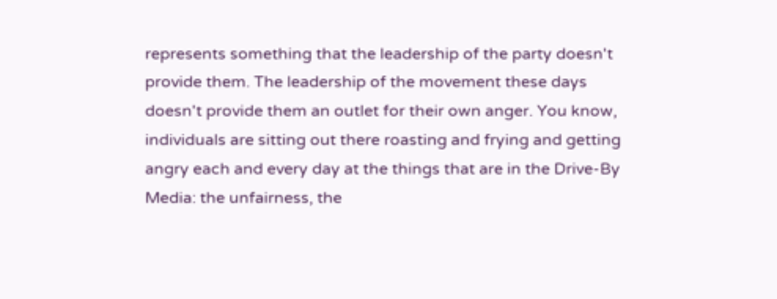represents something that the leadership of the party doesn't provide them. The leadership of the movement these days doesn't provide them an outlet for their own anger. You know, individuals are sitting out there roasting and frying and getting angry each and every day at the things that are in the Drive-By Media: the unfairness, the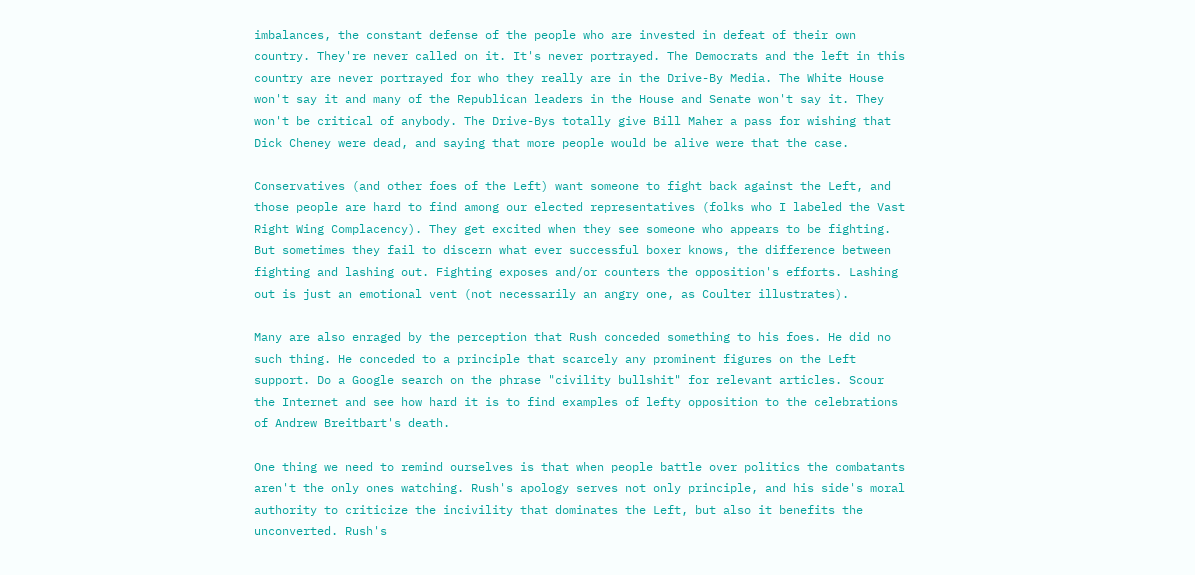imbalances, the constant defense of the people who are invested in defeat of their own country. They're never called on it. It's never portrayed. The Democrats and the left in this country are never portrayed for who they really are in the Drive-By Media. The White House won't say it and many of the Republican leaders in the House and Senate won't say it. They won't be critical of anybody. The Drive-Bys totally give Bill Maher a pass for wishing that Dick Cheney were dead, and saying that more people would be alive were that the case.

Conservatives (and other foes of the Left) want someone to fight back against the Left, and those people are hard to find among our elected representatives (folks who I labeled the Vast Right Wing Complacency). They get excited when they see someone who appears to be fighting. But sometimes they fail to discern what ever successful boxer knows, the difference between fighting and lashing out. Fighting exposes and/or counters the opposition's efforts. Lashing out is just an emotional vent (not necessarily an angry one, as Coulter illustrates).

Many are also enraged by the perception that Rush conceded something to his foes. He did no such thing. He conceded to a principle that scarcely any prominent figures on the Left support. Do a Google search on the phrase "civility bullshit" for relevant articles. Scour the Internet and see how hard it is to find examples of lefty opposition to the celebrations of Andrew Breitbart's death.

One thing we need to remind ourselves is that when people battle over politics the combatants aren't the only ones watching. Rush's apology serves not only principle, and his side's moral authority to criticize the incivility that dominates the Left, but also it benefits the unconverted. Rush's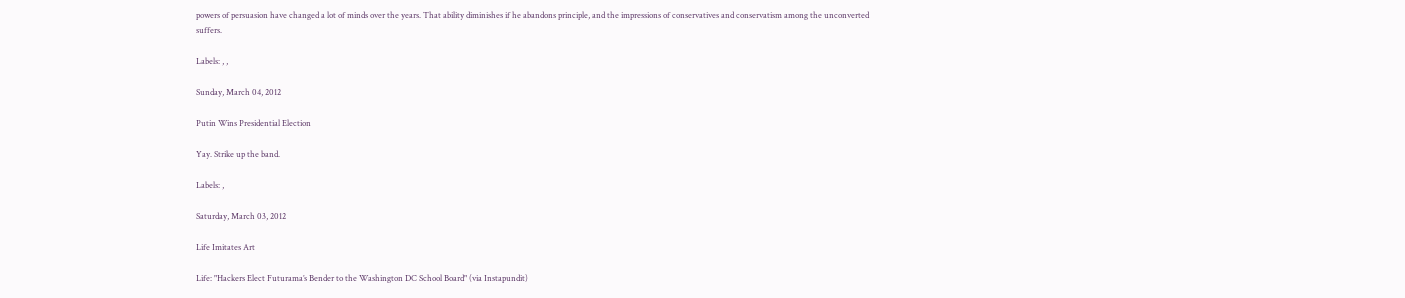powers of persuasion have changed a lot of minds over the years. That ability diminishes if he abandons principle, and the impressions of conservatives and conservatism among the unconverted suffers.

Labels: , ,

Sunday, March 04, 2012

Putin Wins Presidential Election

Yay. Strike up the band.

Labels: ,

Saturday, March 03, 2012

Life Imitates Art

Life: "Hackers Elect Futurama’s Bender to the Washington DC School Board" (via Instapundit)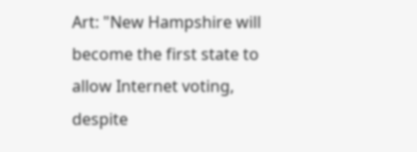Art: "New Hampshire will become the first state to allow Internet voting, despite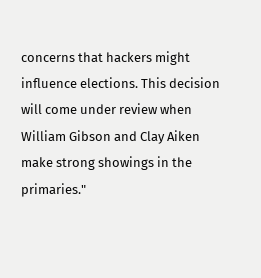concerns that hackers might influence elections. This decision will come under review when William Gibson and Clay Aiken make strong showings in the primaries."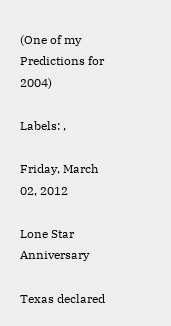(One of my Predictions for 2004)

Labels: ,

Friday, March 02, 2012

Lone Star Anniversary

Texas declared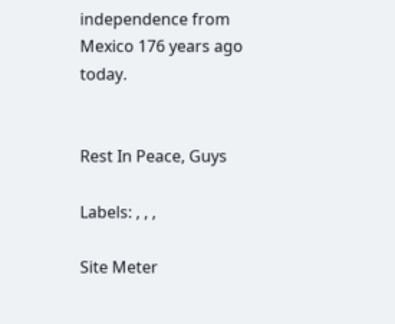independence from Mexico 176 years ago today.


Rest In Peace, Guys

Labels: , , ,

Site Meter